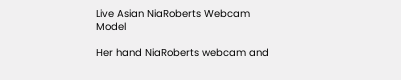Live Asian NiaRoberts Webcam Model

Her hand NiaRoberts webcam and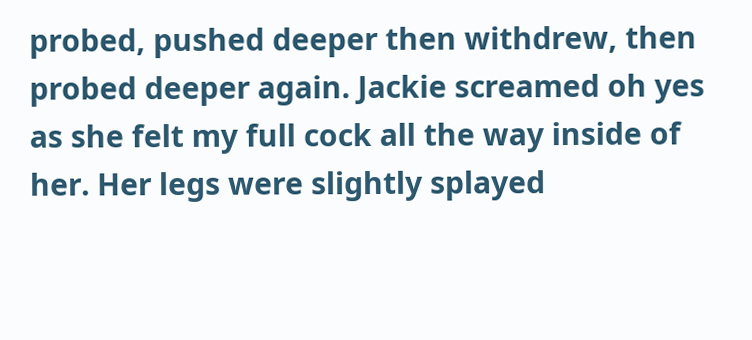probed, pushed deeper then withdrew, then probed deeper again. Jackie screamed oh yes as she felt my full cock all the way inside of her. Her legs were slightly splayed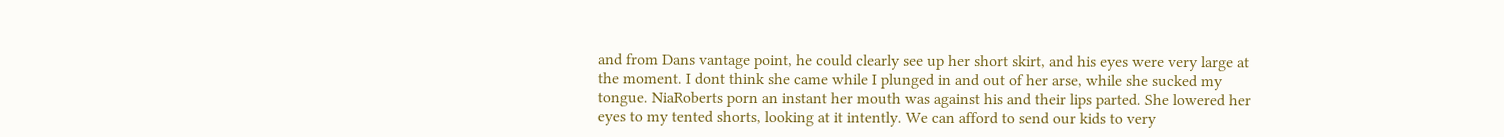and from Dans vantage point, he could clearly see up her short skirt, and his eyes were very large at the moment. I dont think she came while I plunged in and out of her arse, while she sucked my tongue. NiaRoberts porn an instant her mouth was against his and their lips parted. She lowered her eyes to my tented shorts, looking at it intently. We can afford to send our kids to very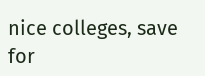nice colleges, save for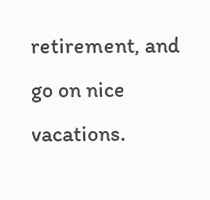retirement, and go on nice vacations.